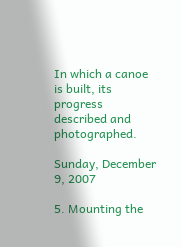In which a canoe is built, its progress described and photographed.

Sunday, December 9, 2007

5. Mounting the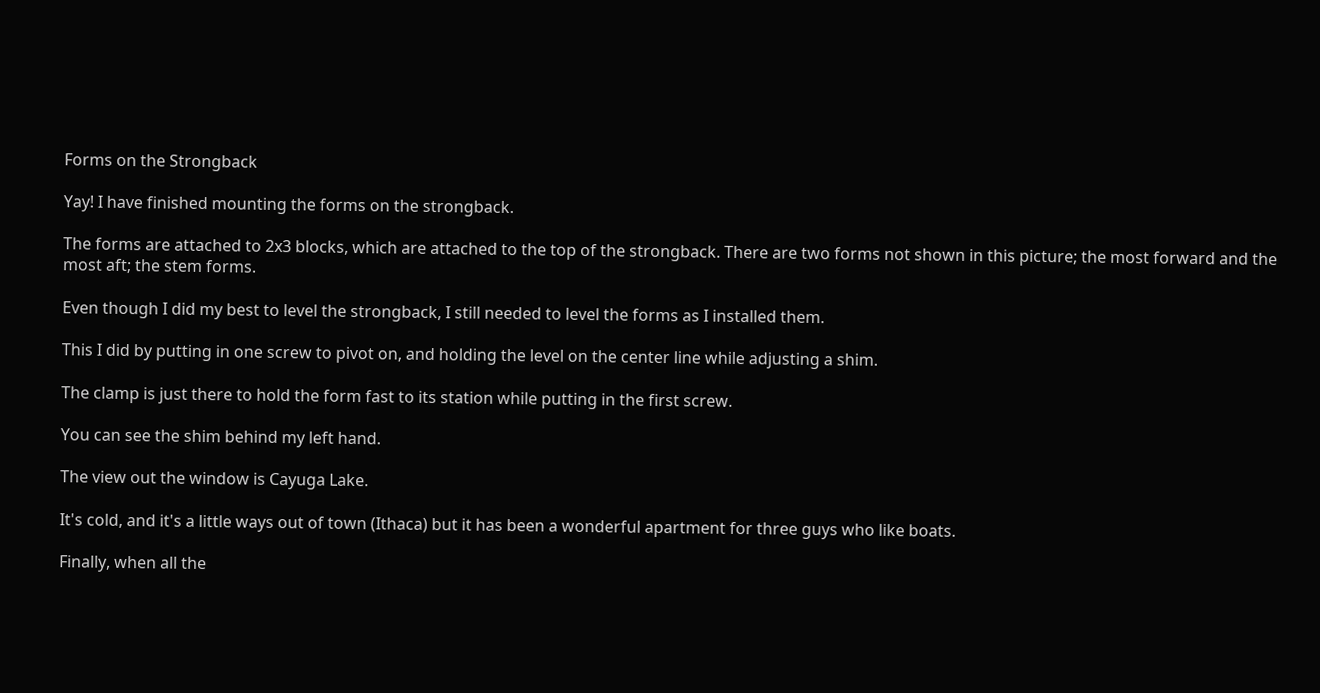Forms on the Strongback

Yay! I have finished mounting the forms on the strongback.

The forms are attached to 2x3 blocks, which are attached to the top of the strongback. There are two forms not shown in this picture; the most forward and the most aft; the stem forms.

Even though I did my best to level the strongback, I still needed to level the forms as I installed them.

This I did by putting in one screw to pivot on, and holding the level on the center line while adjusting a shim.

The clamp is just there to hold the form fast to its station while putting in the first screw.

You can see the shim behind my left hand.

The view out the window is Cayuga Lake.

It's cold, and it's a little ways out of town (Ithaca) but it has been a wonderful apartment for three guys who like boats.

Finally, when all the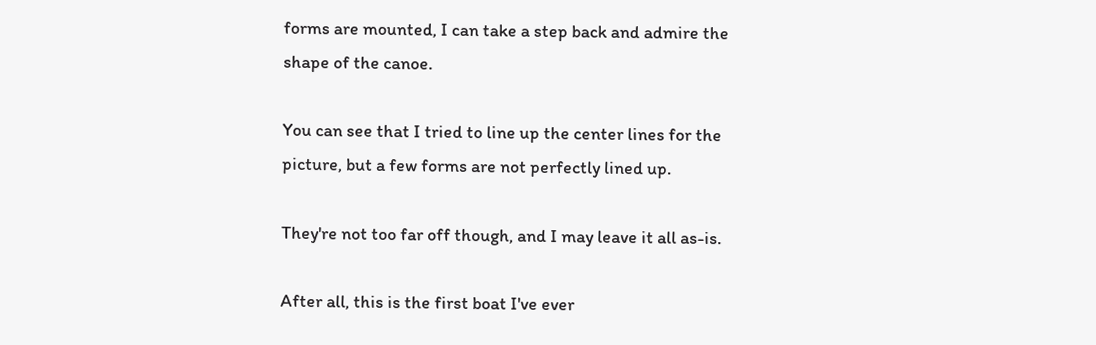forms are mounted, I can take a step back and admire the shape of the canoe.

You can see that I tried to line up the center lines for the picture, but a few forms are not perfectly lined up.

They're not too far off though, and I may leave it all as-is.

After all, this is the first boat I've ever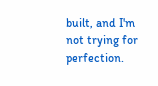built, and I'm not trying for perfection.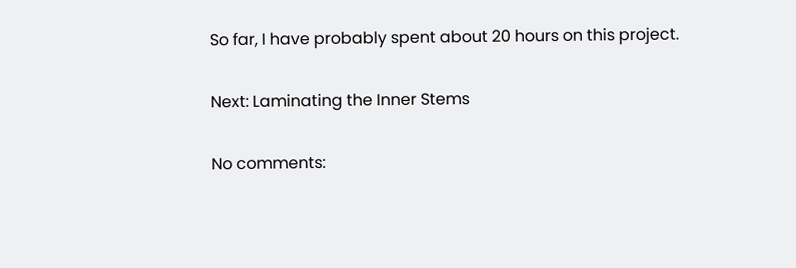So far, I have probably spent about 20 hours on this project.

Next: Laminating the Inner Stems

No comments: